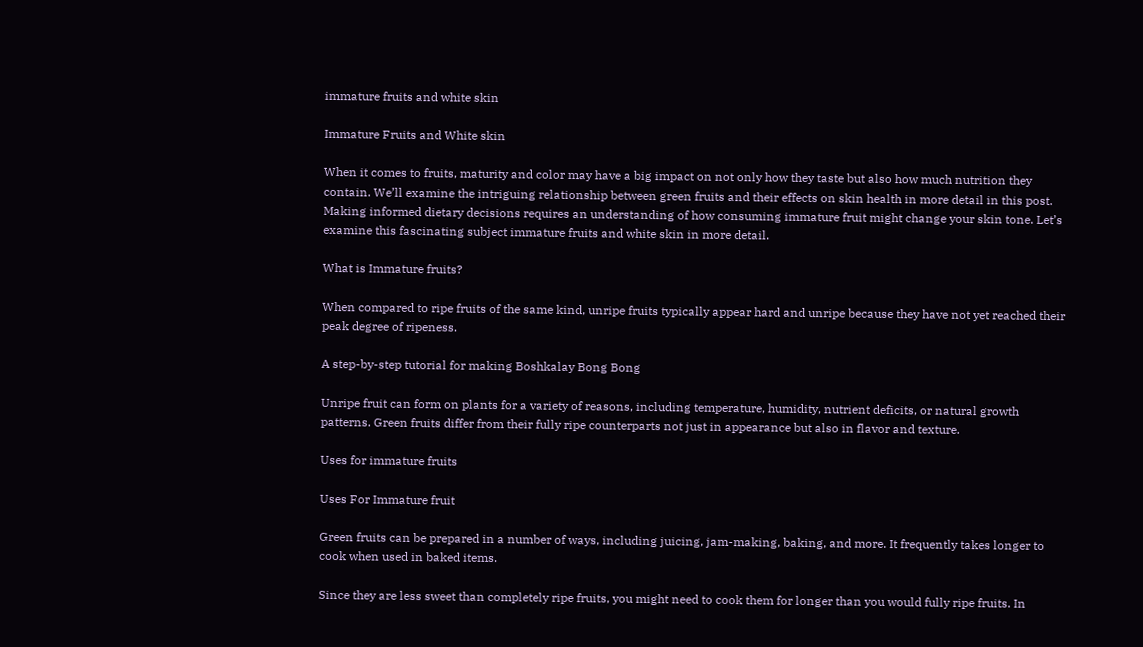immature fruits and white skin

Immature Fruits and White skin

When it comes to fruits, maturity and color may have a big impact on not only how they taste but also how much nutrition they contain. We’ll examine the intriguing relationship between green fruits and their effects on skin health in more detail in this post. Making informed dietary decisions requires an understanding of how consuming immature fruit might change your skin tone. Let’s examine this fascinating subject immature fruits and white skin in more detail.

What is Immature fruits?

When compared to ripe fruits of the same kind, unripe fruits typically appear hard and unripe because they have not yet reached their peak degree of ripeness.

A step-by-step tutorial for making Boshkalay Bong Bong

Unripe fruit can form on plants for a variety of reasons, including temperature, humidity, nutrient deficits, or natural growth patterns. Green fruits differ from their fully ripe counterparts not just in appearance but also in flavor and texture.

Uses for immature fruits

Uses For Immature fruit

Green fruits can be prepared in a number of ways, including juicing, jam-making, baking, and more. It frequently takes longer to cook when used in baked items.

Since they are less sweet than completely ripe fruits, you might need to cook them for longer than you would fully ripe fruits. In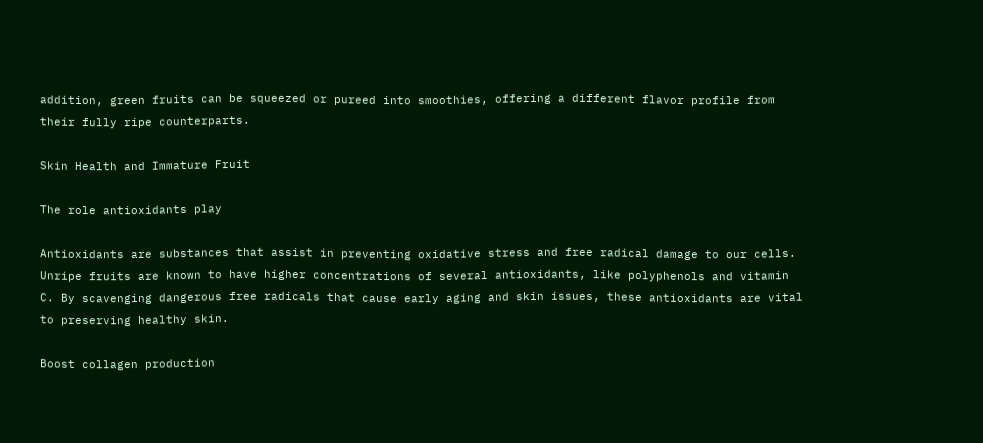addition, green fruits can be squeezed or pureed into smoothies, offering a different flavor profile from their fully ripe counterparts.

Skin Health and Immature Fruit

The role antioxidants play

Antioxidants are substances that assist in preventing oxidative stress and free radical damage to our cells. Unripe fruits are known to have higher concentrations of several antioxidants, like polyphenols and vitamin C. By scavenging dangerous free radicals that cause early aging and skin issues, these antioxidants are vital to preserving healthy skin.

Boost collagen production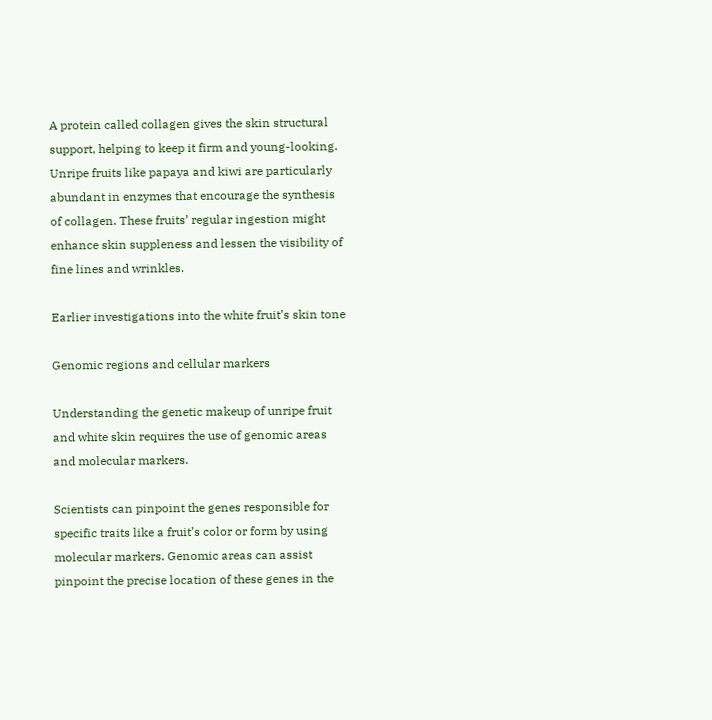A protein called collagen gives the skin structural support, helping to keep it firm and young-looking. Unripe fruits like papaya and kiwi are particularly abundant in enzymes that encourage the synthesis of collagen. These fruits’ regular ingestion might enhance skin suppleness and lessen the visibility of fine lines and wrinkles.

Earlier investigations into the white fruit’s skin tone

Genomic regions and cellular markers

Understanding the genetic makeup of unripe fruit and white skin requires the use of genomic areas and molecular markers.

Scientists can pinpoint the genes responsible for specific traits like a fruit’s color or form by using molecular markers. Genomic areas can assist pinpoint the precise location of these genes in the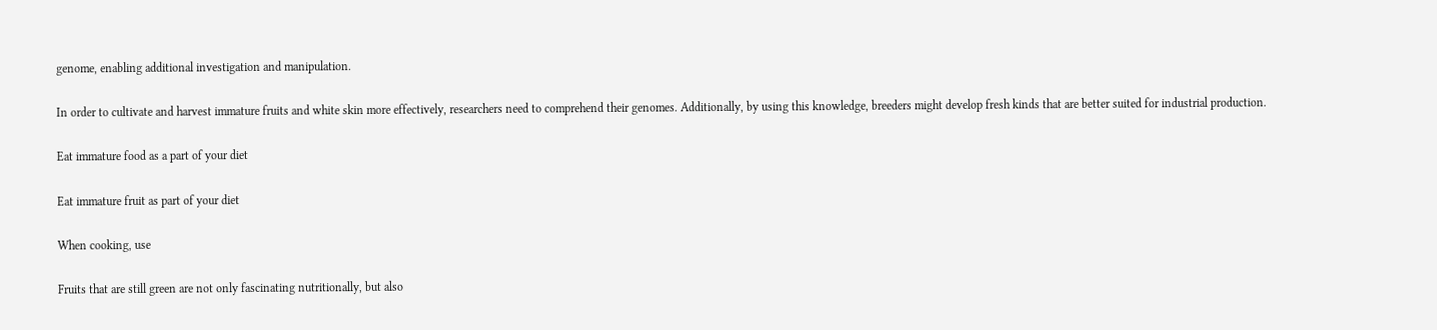genome, enabling additional investigation and manipulation.

In order to cultivate and harvest immature fruits and white skin more effectively, researchers need to comprehend their genomes. Additionally, by using this knowledge, breeders might develop fresh kinds that are better suited for industrial production.

Eat immature food as a part of your diet

Eat immature fruit as part of your diet

When cooking, use

Fruits that are still green are not only fascinating nutritionally, but also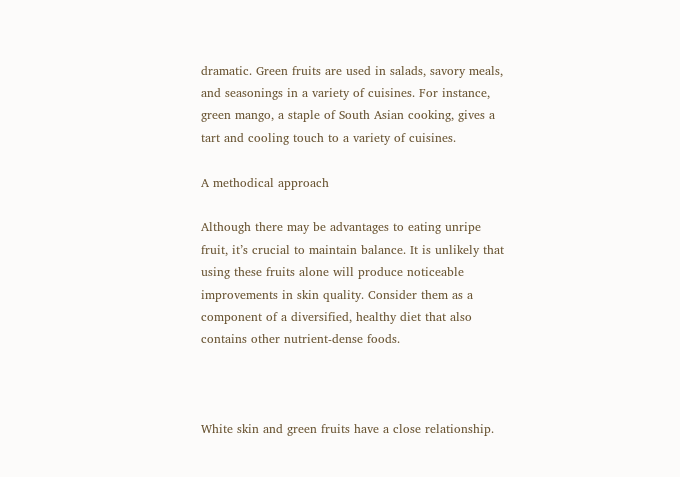dramatic. Green fruits are used in salads, savory meals, and seasonings in a variety of cuisines. For instance, green mango, a staple of South Asian cooking, gives a tart and cooling touch to a variety of cuisines.

A methodical approach

Although there may be advantages to eating unripe fruit, it’s crucial to maintain balance. It is unlikely that using these fruits alone will produce noticeable improvements in skin quality. Consider them as a component of a diversified, healthy diet that also contains other nutrient-dense foods.



White skin and green fruits have a close relationship.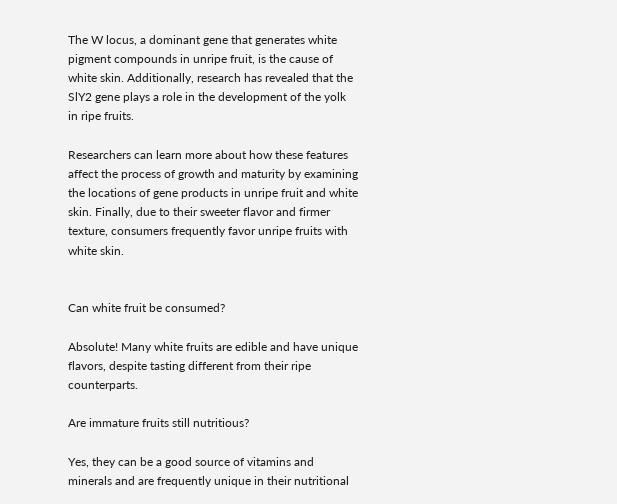The W locus, a dominant gene that generates white pigment compounds in unripe fruit, is the cause of white skin. Additionally, research has revealed that the SlY2 gene plays a role in the development of the yolk in ripe fruits.

Researchers can learn more about how these features affect the process of growth and maturity by examining the locations of gene products in unripe fruit and white skin. Finally, due to their sweeter flavor and firmer texture, consumers frequently favor unripe fruits with white skin.


Can white fruit be consumed?

Absolute! Many white fruits are edible and have unique flavors, despite tasting different from their ripe counterparts.

Are immature fruits still nutritious?

Yes, they can be a good source of vitamins and minerals and are frequently unique in their nutritional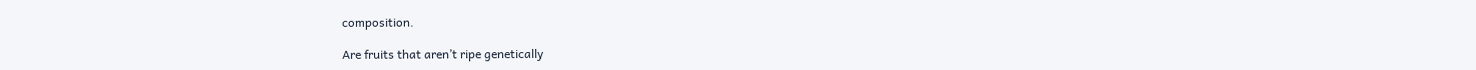composition.

Are fruits that aren’t ripe genetically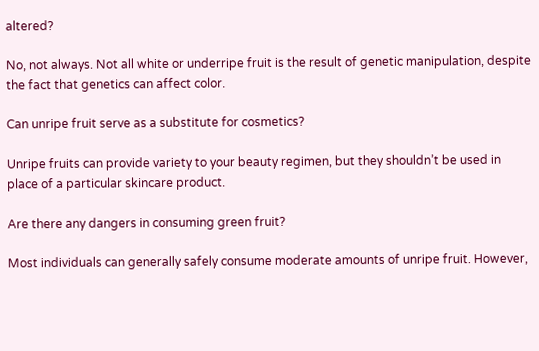altered?

No, not always. Not all white or underripe fruit is the result of genetic manipulation, despite the fact that genetics can affect color.

Can unripe fruit serve as a substitute for cosmetics?

Unripe fruits can provide variety to your beauty regimen, but they shouldn’t be used in place of a particular skincare product.

Are there any dangers in consuming green fruit?

Most individuals can generally safely consume moderate amounts of unripe fruit. However,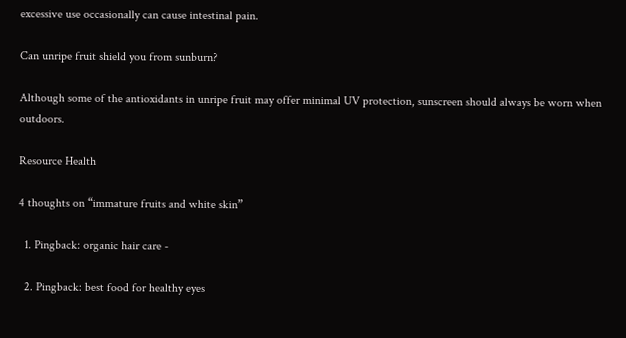excessive use occasionally can cause intestinal pain.

Can unripe fruit shield you from sunburn?

Although some of the antioxidants in unripe fruit may offer minimal UV protection, sunscreen should always be worn when outdoors.

Resource Health

4 thoughts on “immature fruits and white skin”

  1. Pingback: organic hair care -

  2. Pingback: best food for healthy eyes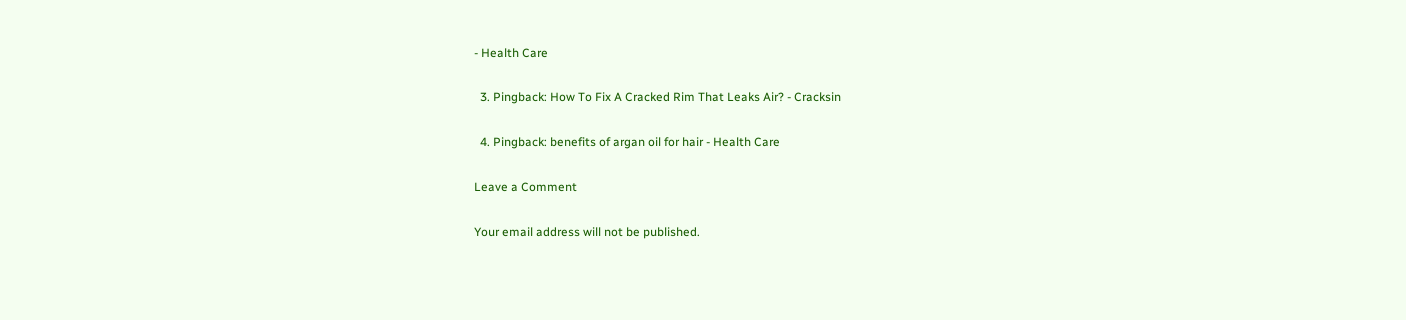- Health Care

  3. Pingback: How To Fix A Cracked Rim That Leaks Air? - Cracksin

  4. Pingback: benefits of argan oil for hair - Health Care

Leave a Comment

Your email address will not be published.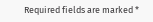Required fields are marked *